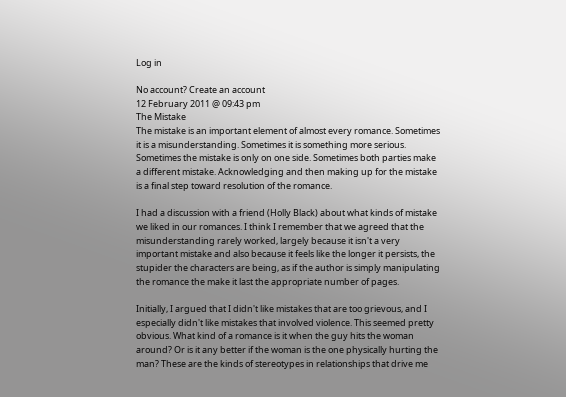Log in

No account? Create an account
12 February 2011 @ 09:43 pm
The Mistake
The mistake is an important element of almost every romance. Sometimes it is a misunderstanding. Sometimes it is something more serious. Sometimes the mistake is only on one side. Sometimes both parties make a different mistake. Acknowledging and then making up for the mistake is a final step toward resolution of the romance.

I had a discussion with a friend (Holly Black) about what kinds of mistake we liked in our romances. I think I remember that we agreed that the misunderstanding rarely worked, largely because it isn't a very important mistake and also because it feels like the longer it persists, the stupider the characters are being, as if the author is simply manipulating the romance the make it last the appropriate number of pages.

Initially, I argued that I didn't like mistakes that are too grievous, and I especially didn't like mistakes that involved violence. This seemed pretty obvious. What kind of a romance is it when the guy hits the woman around? Or is it any better if the woman is the one physically hurting the man? These are the kinds of stereotypes in relationships that drive me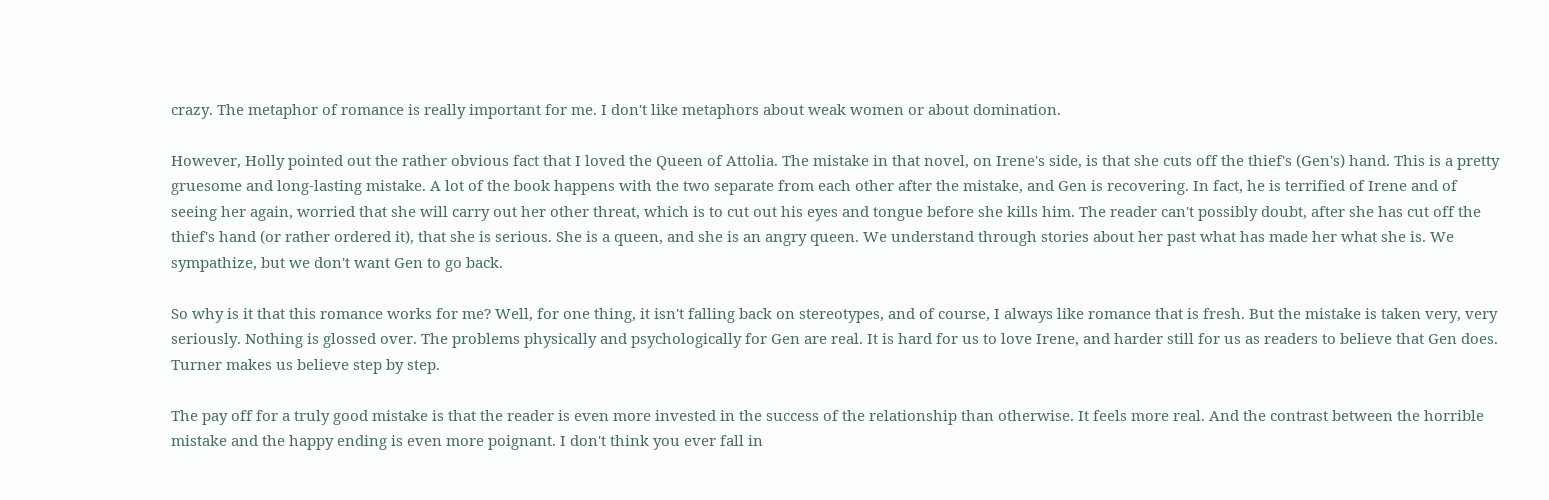crazy. The metaphor of romance is really important for me. I don't like metaphors about weak women or about domination.

However, Holly pointed out the rather obvious fact that I loved the Queen of Attolia. The mistake in that novel, on Irene's side, is that she cuts off the thief's (Gen's) hand. This is a pretty gruesome and long-lasting mistake. A lot of the book happens with the two separate from each other after the mistake, and Gen is recovering. In fact, he is terrified of Irene and of seeing her again, worried that she will carry out her other threat, which is to cut out his eyes and tongue before she kills him. The reader can't possibly doubt, after she has cut off the thief's hand (or rather ordered it), that she is serious. She is a queen, and she is an angry queen. We understand through stories about her past what has made her what she is. We sympathize, but we don't want Gen to go back.

So why is it that this romance works for me? Well, for one thing, it isn't falling back on stereotypes, and of course, I always like romance that is fresh. But the mistake is taken very, very seriously. Nothing is glossed over. The problems physically and psychologically for Gen are real. It is hard for us to love Irene, and harder still for us as readers to believe that Gen does. Turner makes us believe step by step.

The pay off for a truly good mistake is that the reader is even more invested in the success of the relationship than otherwise. It feels more real. And the contrast between the horrible mistake and the happy ending is even more poignant. I don't think you ever fall in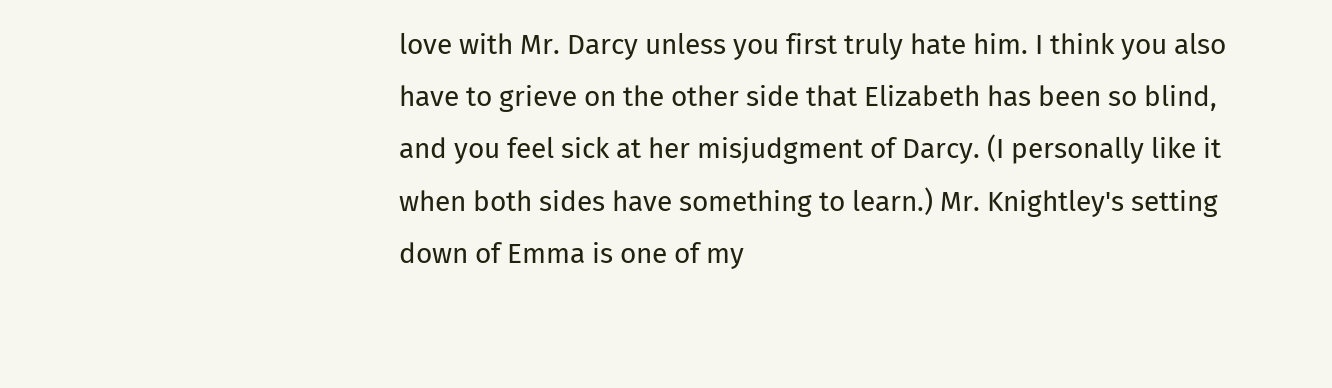love with Mr. Darcy unless you first truly hate him. I think you also have to grieve on the other side that Elizabeth has been so blind, and you feel sick at her misjudgment of Darcy. (I personally like it when both sides have something to learn.) Mr. Knightley's setting down of Emma is one of my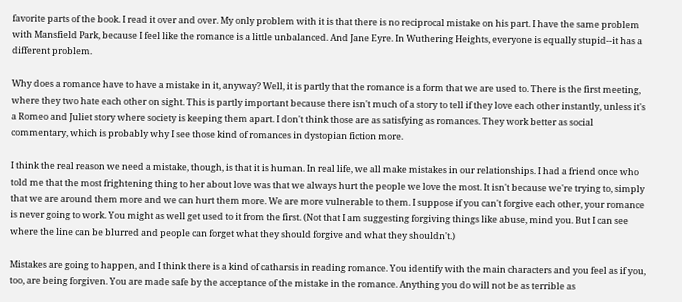favorite parts of the book. I read it over and over. My only problem with it is that there is no reciprocal mistake on his part. I have the same problem with Mansfield Park, because I feel like the romance is a little unbalanced. And Jane Eyre. In Wuthering Heights, everyone is equally stupid--it has a different problem.

Why does a romance have to have a mistake in it, anyway? Well, it is partly that the romance is a form that we are used to. There is the first meeting, where they two hate each other on sight. This is partly important because there isn't much of a story to tell if they love each other instantly, unless it's a Romeo and Juliet story where society is keeping them apart. I don't think those are as satisfying as romances. They work better as social commentary, which is probably why I see those kind of romances in dystopian fiction more.

I think the real reason we need a mistake, though, is that it is human. In real life, we all make mistakes in our relationships. I had a friend once who told me that the most frightening thing to her about love was that we always hurt the people we love the most. It isn't because we're trying to, simply that we are around them more and we can hurt them more. We are more vulnerable to them. I suppose if you can't forgive each other, your romance is never going to work. You might as well get used to it from the first. (Not that I am suggesting forgiving things like abuse, mind you. But I can see where the line can be blurred and people can forget what they should forgive and what they shouldn't.)

Mistakes are going to happen, and I think there is a kind of catharsis in reading romance. You identify with the main characters and you feel as if you, too, are being forgiven. You are made safe by the acceptance of the mistake in the romance. Anything you do will not be as terrible as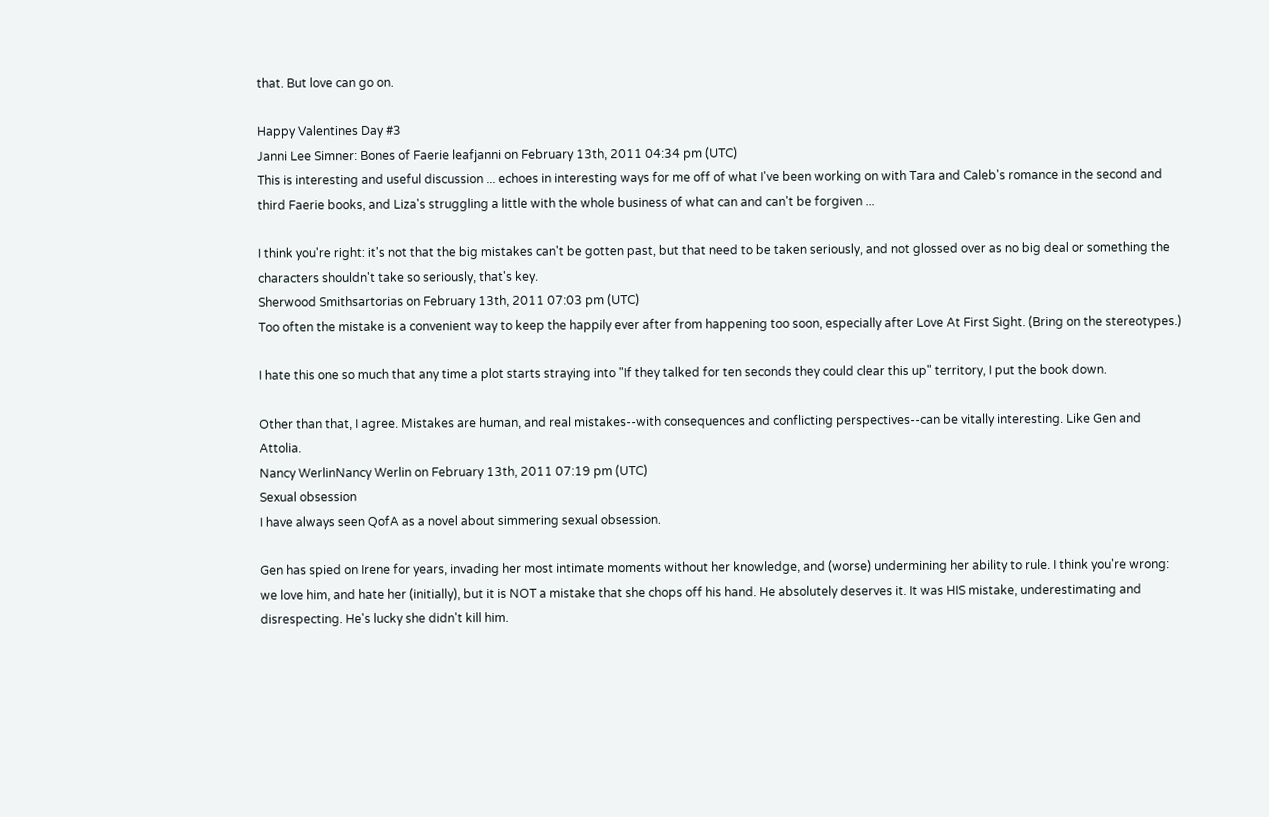that. But love can go on.

Happy Valentines Day #3
Janni Lee Simner: Bones of Faerie leafjanni on February 13th, 2011 04:34 pm (UTC)
This is interesting and useful discussion ... echoes in interesting ways for me off of what I've been working on with Tara and Caleb's romance in the second and third Faerie books, and Liza's struggling a little with the whole business of what can and can't be forgiven ...

I think you're right: it's not that the big mistakes can't be gotten past, but that need to be taken seriously, and not glossed over as no big deal or something the characters shouldn't take so seriously, that's key.
Sherwood Smithsartorias on February 13th, 2011 07:03 pm (UTC)
Too often the mistake is a convenient way to keep the happily ever after from happening too soon, especially after Love At First Sight. (Bring on the stereotypes.)

I hate this one so much that any time a plot starts straying into "If they talked for ten seconds they could clear this up" territory, I put the book down.

Other than that, I agree. Mistakes are human, and real mistakes--with consequences and conflicting perspectives--can be vitally interesting. Like Gen and Attolia.
Nancy WerlinNancy Werlin on February 13th, 2011 07:19 pm (UTC)
Sexual obsession
I have always seen QofA as a novel about simmering sexual obsession.

Gen has spied on Irene for years, invading her most intimate moments without her knowledge, and (worse) undermining her ability to rule. I think you're wrong: we love him, and hate her (initially), but it is NOT a mistake that she chops off his hand. He absolutely deserves it. It was HIS mistake, underestimating and disrespecting. He's lucky she didn't kill him.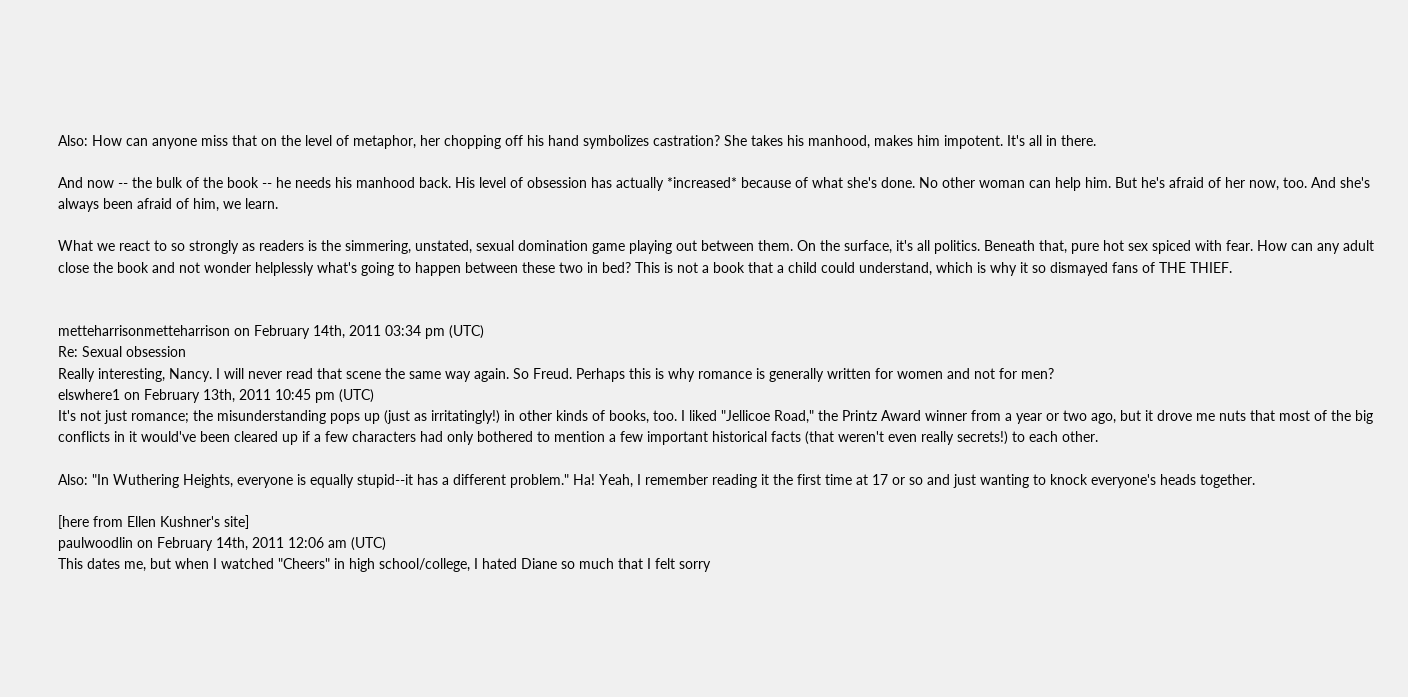Also: How can anyone miss that on the level of metaphor, her chopping off his hand symbolizes castration? She takes his manhood, makes him impotent. It's all in there.

And now -- the bulk of the book -- he needs his manhood back. His level of obsession has actually *increased* because of what she's done. No other woman can help him. But he's afraid of her now, too. And she's always been afraid of him, we learn.

What we react to so strongly as readers is the simmering, unstated, sexual domination game playing out between them. On the surface, it's all politics. Beneath that, pure hot sex spiced with fear. How can any adult close the book and not wonder helplessly what's going to happen between these two in bed? This is not a book that a child could understand, which is why it so dismayed fans of THE THIEF.


metteharrisonmetteharrison on February 14th, 2011 03:34 pm (UTC)
Re: Sexual obsession
Really interesting, Nancy. I will never read that scene the same way again. So Freud. Perhaps this is why romance is generally written for women and not for men?
elswhere1 on February 13th, 2011 10:45 pm (UTC)
It's not just romance; the misunderstanding pops up (just as irritatingly!) in other kinds of books, too. I liked "Jellicoe Road," the Printz Award winner from a year or two ago, but it drove me nuts that most of the big conflicts in it would've been cleared up if a few characters had only bothered to mention a few important historical facts (that weren't even really secrets!) to each other.

Also: "In Wuthering Heights, everyone is equally stupid--it has a different problem." Ha! Yeah, I remember reading it the first time at 17 or so and just wanting to knock everyone's heads together.

[here from Ellen Kushner's site]
paulwoodlin on February 14th, 2011 12:06 am (UTC)
This dates me, but when I watched "Cheers" in high school/college, I hated Diane so much that I felt sorry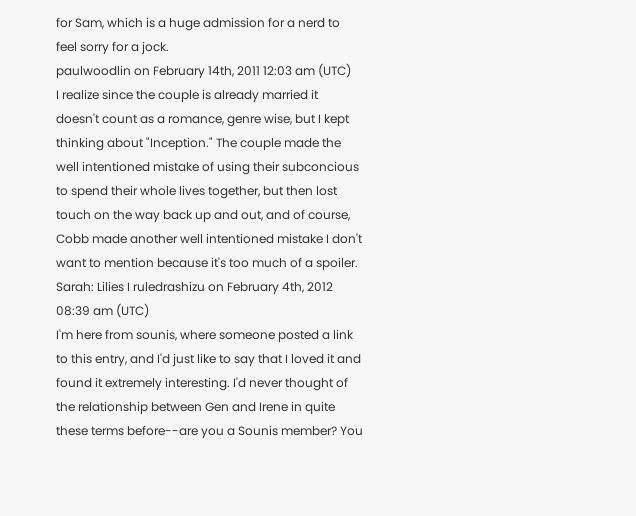for Sam, which is a huge admission for a nerd to feel sorry for a jock.
paulwoodlin on February 14th, 2011 12:03 am (UTC)
I realize since the couple is already married it doesn't count as a romance, genre wise, but I kept thinking about "Inception." The couple made the well intentioned mistake of using their subconcious to spend their whole lives together, but then lost touch on the way back up and out, and of course, Cobb made another well intentioned mistake I don't want to mention because it's too much of a spoiler.
Sarah: Lilies I ruledrashizu on February 4th, 2012 08:39 am (UTC)
I'm here from sounis, where someone posted a link to this entry, and I'd just like to say that I loved it and found it extremely interesting. I'd never thought of the relationship between Gen and Irene in quite these terms before--are you a Sounis member? You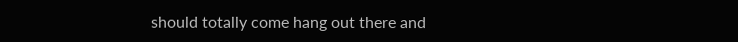should totally come hang out there and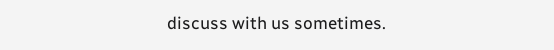discuss with us sometimes.